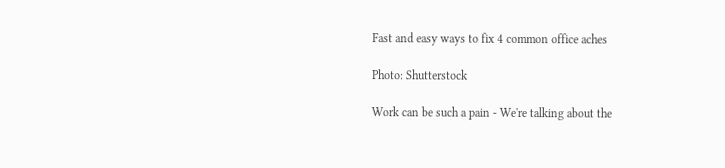Fast and easy ways to fix 4 common office aches

Photo: Shutterstock

Work can be such a pain - We're talking about the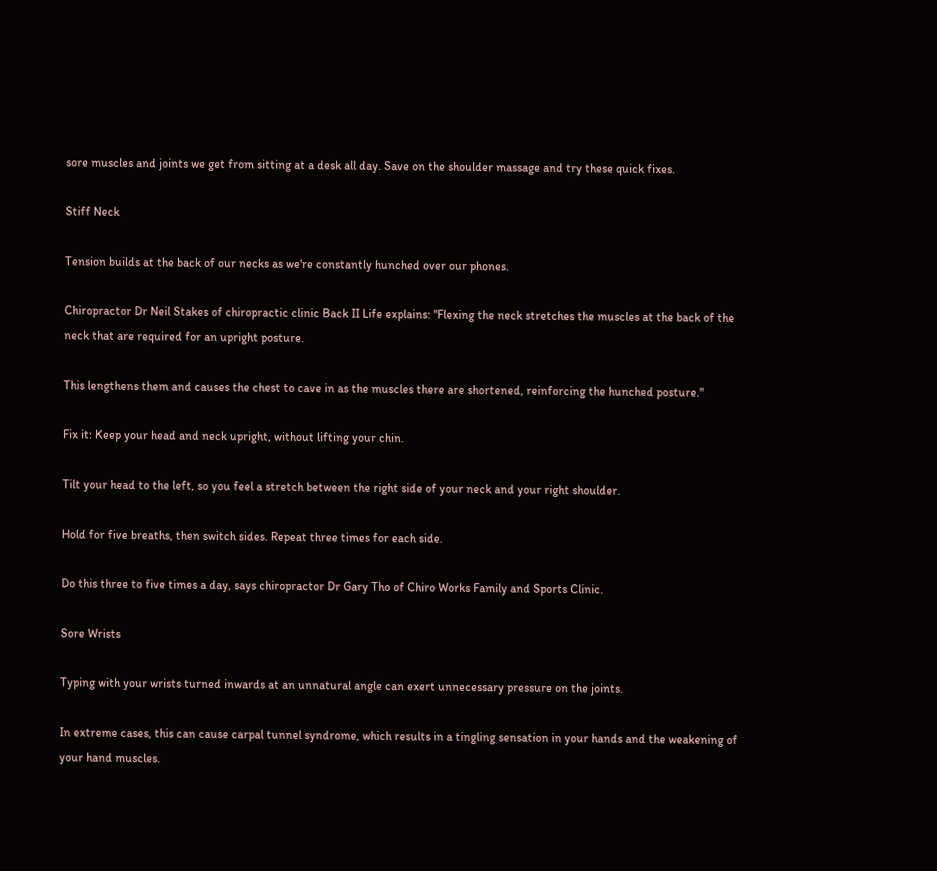sore muscles and joints we get from sitting at a desk all day. Save on the shoulder massage and try these quick fixes.

Stiff Neck

Tension builds at the back of our necks as we're constantly hunched over our phones.

Chiropractor Dr Neil Stakes of chiropractic clinic Back II Life explains: "Flexing the neck stretches the muscles at the back of the neck that are required for an upright posture.

This lengthens them and causes the chest to cave in as the muscles there are shortened, reinforcing the hunched posture."

Fix it: Keep your head and neck upright, without lifting your chin.

Tilt your head to the left, so you feel a stretch between the right side of your neck and your right shoulder.

Hold for five breaths, then switch sides. Repeat three times for each side.

Do this three to five times a day, says chiropractor Dr Gary Tho of Chiro Works Family and Sports Clinic.

Sore Wrists

Typing with your wrists turned inwards at an unnatural angle can exert unnecessary pressure on the joints.

In extreme cases, this can cause carpal tunnel syndrome, which results in a tingling sensation in your hands and the weakening of your hand muscles.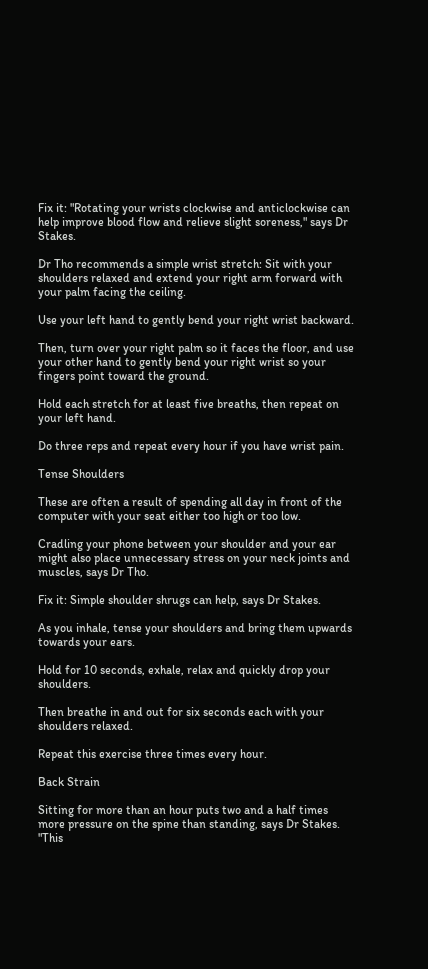Fix it: "Rotating your wrists clockwise and anticlockwise can help improve blood flow and relieve slight soreness," says Dr Stakes.

Dr Tho recommends a simple wrist stretch: Sit with your shoulders relaxed and extend your right arm forward with your palm facing the ceiling.

Use your left hand to gently bend your right wrist backward.

Then, turn over your right palm so it faces the floor, and use your other hand to gently bend your right wrist so your fingers point toward the ground.

Hold each stretch for at least five breaths, then repeat on your left hand.

Do three reps and repeat every hour if you have wrist pain.

Tense Shoulders

These are often a result of spending all day in front of the computer with your seat either too high or too low.

Cradling your phone between your shoulder and your ear might also place unnecessary stress on your neck joints and muscles, says Dr Tho.

Fix it: Simple shoulder shrugs can help, says Dr Stakes.

As you inhale, tense your shoulders and bring them upwards towards your ears.

Hold for 10 seconds, exhale, relax and quickly drop your shoulders.

Then breathe in and out for six seconds each with your shoulders relaxed.

Repeat this exercise three times every hour.

Back Strain

Sitting for more than an hour puts two and a half times more pressure on the spine than standing, says Dr Stakes. "This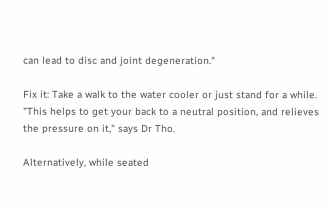can lead to disc and joint degeneration."

Fix it: Take a walk to the water cooler or just stand for a while. "This helps to get your back to a neutral position, and relieves the pressure on it," says Dr Tho.

Alternatively, while seated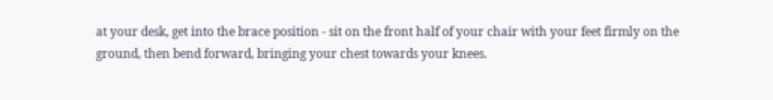at your desk, get into the brace position - sit on the front half of your chair with your feet firmly on the ground, then bend forward, bringing your chest towards your knees.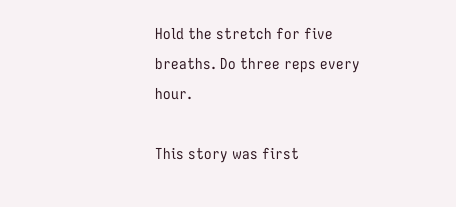Hold the stretch for five breaths. Do three reps every hour.

This story was first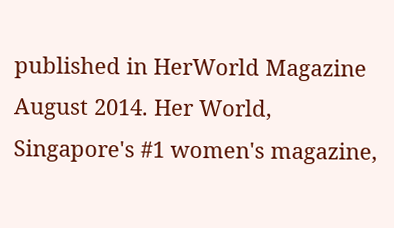published in HerWorld Magazine August 2014. Her World, Singapore's #1 women's magazine,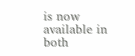is now available in both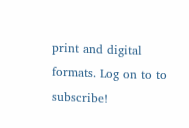print and digital formats. Log on to to subscribe!